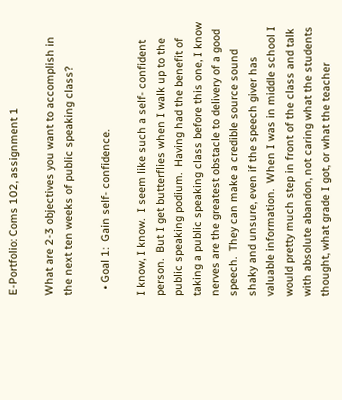E-Portfolio: Coms 102, assignment 1

What are 2-3 objectives you want to accomplish in the next ten weeks of public speaking class?

  • Goal 1:  Gain self- confidence.

I know, I know.  I seem like such a self- confident person.  But I get butterflies when I walk up to the public speaking podium.  Having had the benefit of taking a public speaking class before this one, I know nerves are the greatest obstacle to delivery of a good speech.  They can make a credible source sound shaky and unsure, even if the speech giver has valuable information.  When I was in middle school I would pretty much step in front of the class and talk with absolute abandon, not caring what the students thought, what grade I got, or what the teacher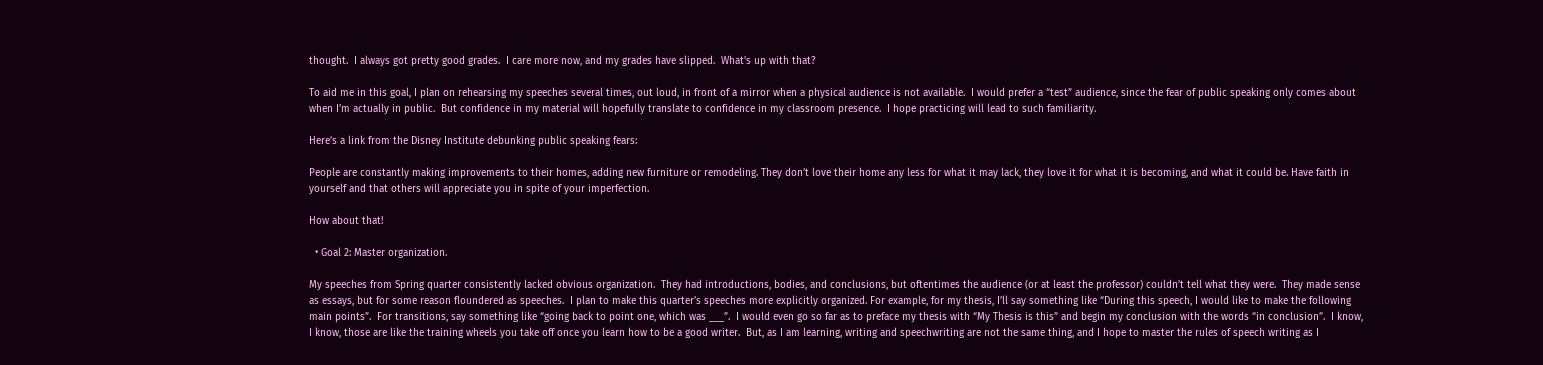thought.  I always got pretty good grades.  I care more now, and my grades have slipped.  What’s up with that?

To aid me in this goal, I plan on rehearsing my speeches several times, out loud, in front of a mirror when a physical audience is not available.  I would prefer a “test” audience, since the fear of public speaking only comes about when I’m actually in public.  But confidence in my material will hopefully translate to confidence in my classroom presence.  I hope practicing will lead to such familiarity.

Here’s a link from the Disney Institute debunking public speaking fears:

People are constantly making improvements to their homes, adding new furniture or remodeling. They don’t love their home any less for what it may lack, they love it for what it is becoming, and what it could be. Have faith in yourself and that others will appreciate you in spite of your imperfection.

How about that!

  • Goal 2: Master organization.

My speeches from Spring quarter consistently lacked obvious organization.  They had introductions, bodies, and conclusions, but oftentimes the audience (or at least the professor) couldn’t tell what they were.  They made sense as essays, but for some reason floundered as speeches.  I plan to make this quarter’s speeches more explicitly organized. For example, for my thesis, I’ll say something like “During this speech, I would like to make the following main points”.  For transitions, say something like “going back to point one, which was ___”.  I would even go so far as to preface my thesis with “My Thesis is this” and begin my conclusion with the words “in conclusion”.  I know, I know, those are like the training wheels you take off once you learn how to be a good writer.  But, as I am learning, writing and speechwriting are not the same thing, and I hope to master the rules of speech writing as I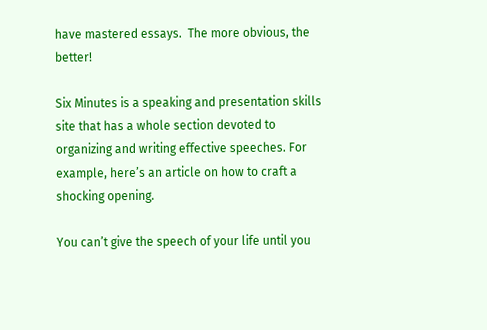have mastered essays.  The more obvious, the better!

Six Minutes is a speaking and presentation skills site that has a whole section devoted to organizing and writing effective speeches. For example, here’s an article on how to craft a shocking opening.

You can’t give the speech of your life until you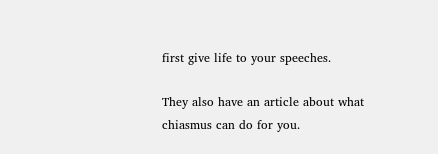first give life to your speeches.

They also have an article about what chiasmus can do for you.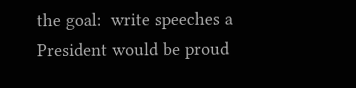the goal:  write speeches a President would be proud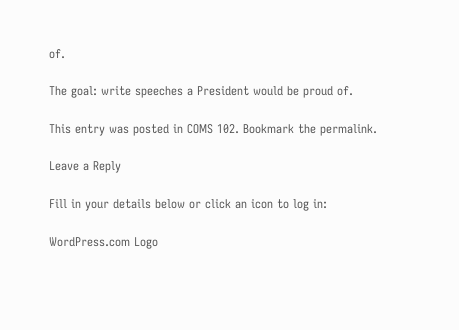of.

The goal: write speeches a President would be proud of.

This entry was posted in COMS 102. Bookmark the permalink.

Leave a Reply

Fill in your details below or click an icon to log in:

WordPress.com Logo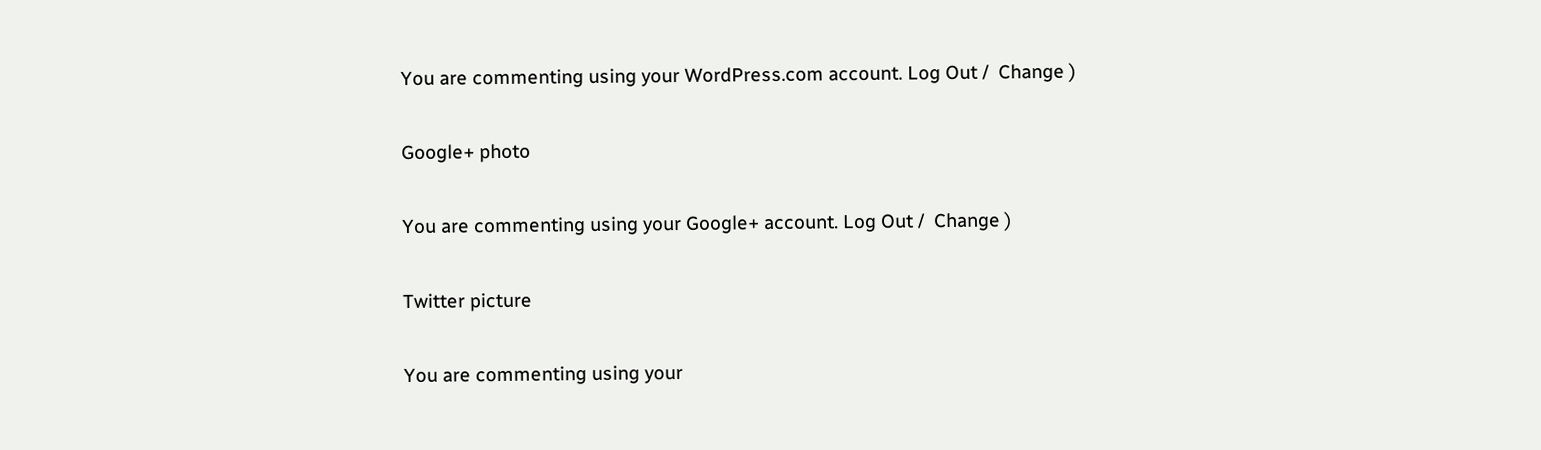You are commenting using your WordPress.com account. Log Out /  Change )

Google+ photo

You are commenting using your Google+ account. Log Out /  Change )

Twitter picture

You are commenting using your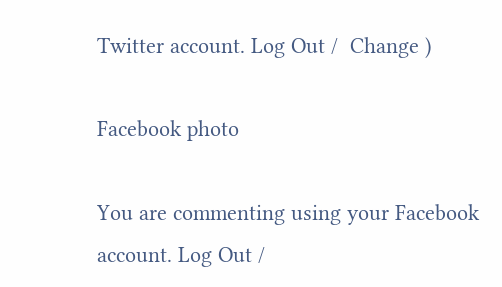Twitter account. Log Out /  Change )

Facebook photo

You are commenting using your Facebook account. Log Out /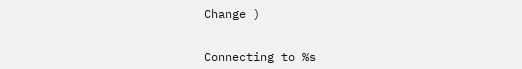Change )


Connecting to %s